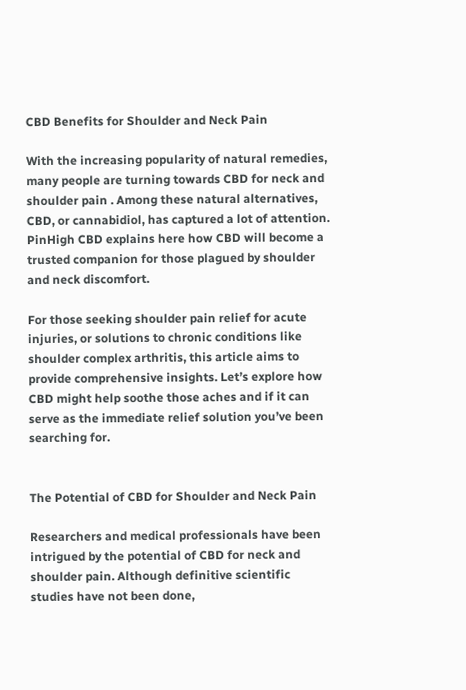CBD Benefits for Shoulder and Neck Pain

With the increasing popularity of natural remedies, many people are turning towards CBD for neck and shoulder pain . Among these natural alternatives, CBD, or cannabidiol, has captured a lot of attention.  PinHigh CBD explains here how CBD will become a trusted companion for those plagued by shoulder and neck discomfort.

For those seeking shoulder pain relief for acute injuries, or solutions to chronic conditions like  shoulder complex arthritis, this article aims to provide comprehensive insights. Let’s explore how CBD might help soothe those aches and if it can serve as the immediate relief solution you’ve been searching for.


The Potential of CBD for Shoulder and Neck Pain

Researchers and medical professionals have been intrigued by the potential of CBD for neck and shoulder pain. Although definitive scientific studies have not been done,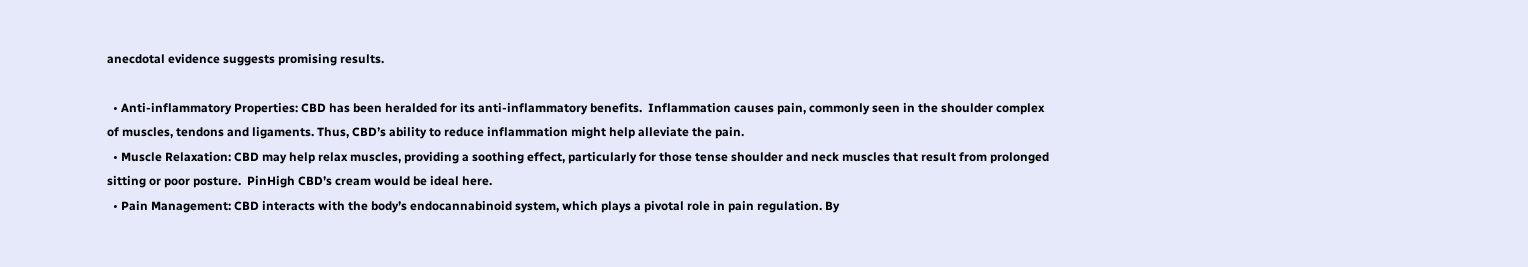anecdotal evidence suggests promising results.

  • Anti-inflammatory Properties: CBD has been heralded for its anti-inflammatory benefits.  Inflammation causes pain, commonly seen in the shoulder complex of muscles, tendons and ligaments. Thus, CBD’s ability to reduce inflammation might help alleviate the pain.
  • Muscle Relaxation: CBD may help relax muscles, providing a soothing effect, particularly for those tense shoulder and neck muscles that result from prolonged sitting or poor posture.  PinHigh CBD’s cream would be ideal here.
  • Pain Management: CBD interacts with the body’s endocannabinoid system, which plays a pivotal role in pain regulation. By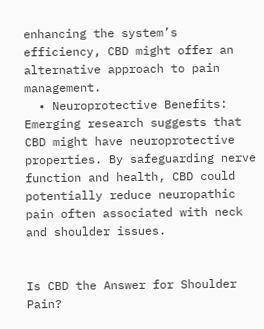enhancing the system’s efficiency, CBD might offer an alternative approach to pain management.
  • Neuroprotective Benefits: Emerging research suggests that CBD might have neuroprotective properties. By safeguarding nerve function and health, CBD could potentially reduce neuropathic pain often associated with neck and shoulder issues.


Is CBD the Answer for Shoulder Pain?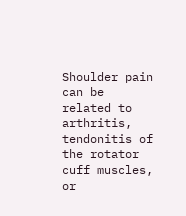Shoulder pain can be related to arthritis, tendonitis of the rotator cuff muscles, or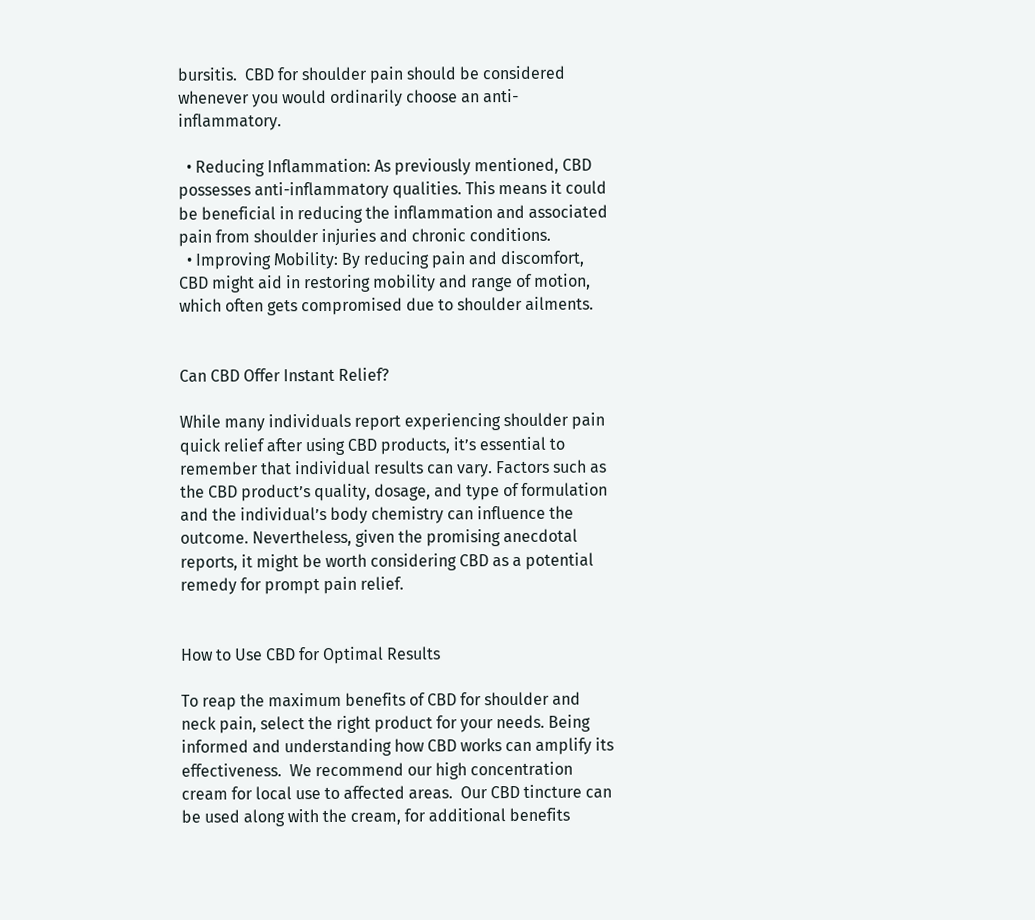bursitis.  CBD for shoulder pain should be considered whenever you would ordinarily choose an anti-inflammatory.

  • Reducing Inflammation: As previously mentioned, CBD possesses anti-inflammatory qualities. This means it could be beneficial in reducing the inflammation and associated pain from shoulder injuries and chronic conditions.
  • Improving Mobility: By reducing pain and discomfort, CBD might aid in restoring mobility and range of motion, which often gets compromised due to shoulder ailments.


Can CBD Offer Instant Relief?

While many individuals report experiencing shoulder pain quick relief after using CBD products, it’s essential to remember that individual results can vary. Factors such as the CBD product’s quality, dosage, and type of formulation and the individual’s body chemistry can influence the outcome. Nevertheless, given the promising anecdotal reports, it might be worth considering CBD as a potential remedy for prompt pain relief.


How to Use CBD for Optimal Results

To reap the maximum benefits of CBD for shoulder and neck pain, select the right product for your needs. Being informed and understanding how CBD works can amplify its effectiveness.  We recommend our high concentration cream for local use to affected areas.  Our CBD tincture can be used along with the cream, for additional benefits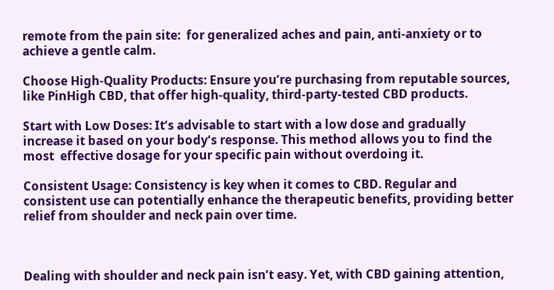remote from the pain site:  for generalized aches and pain, anti-anxiety or to achieve a gentle calm.

Choose High-Quality Products: Ensure you’re purchasing from reputable sources, like PinHigh CBD, that offer high-quality, third-party-tested CBD products.

Start with Low Doses: It’s advisable to start with a low dose and gradually increase it based on your body’s response. This method allows you to find the most  effective dosage for your specific pain without overdoing it.

Consistent Usage: Consistency is key when it comes to CBD. Regular and consistent use can potentially enhance the therapeutic benefits, providing better relief from shoulder and neck pain over time.



Dealing with shoulder and neck pain isn’t easy. Yet, with CBD gaining attention,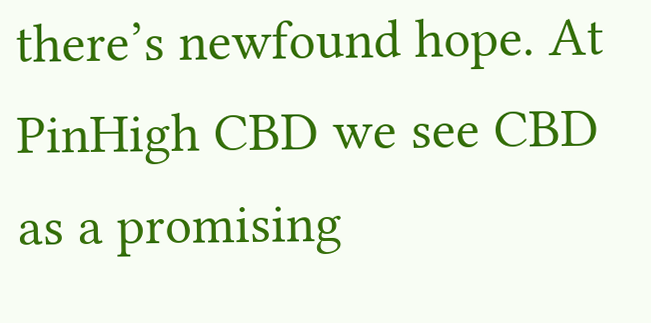there’s newfound hope. At PinHigh CBD we see CBD as a promising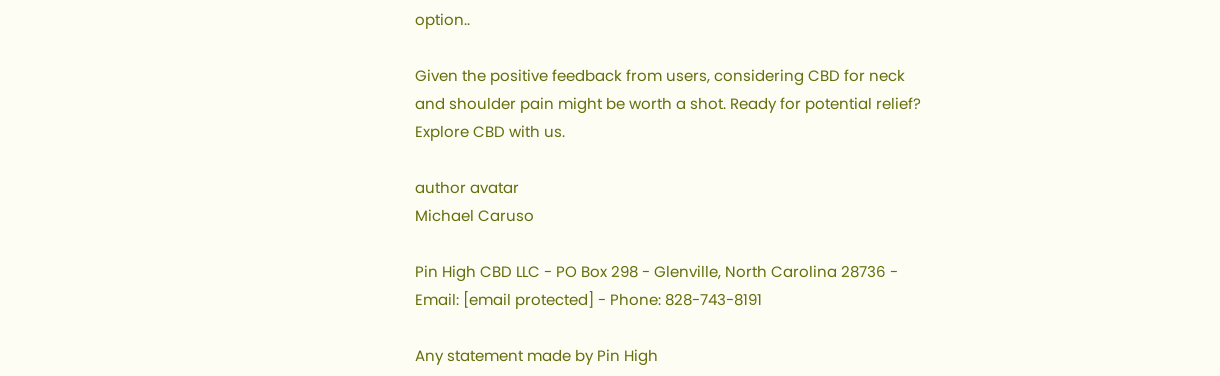option..

Given the positive feedback from users, considering CBD for neck and shoulder pain might be worth a shot. Ready for potential relief? Explore CBD with us.

author avatar
Michael Caruso

Pin High CBD LLC - PO Box 298 - Glenville, North Carolina 28736 - Email: [email protected] - Phone: 828-743-8191

Any statement made by Pin High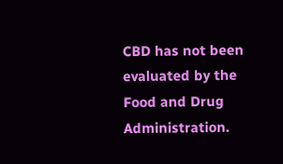CBD has not been evaluated by the Food and Drug Administration.